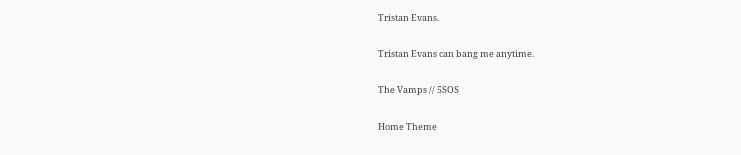Tristan Evans.

Tristan Evans can bang me anytime.

The Vamps // 5SOS

Home Theme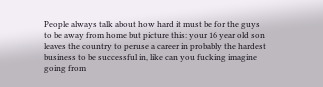People always talk about how hard it must be for the guys to be away from home but picture this: your 16 year old son leaves the country to peruse a career in probably the hardest business to be successful in, like can you fucking imagine going from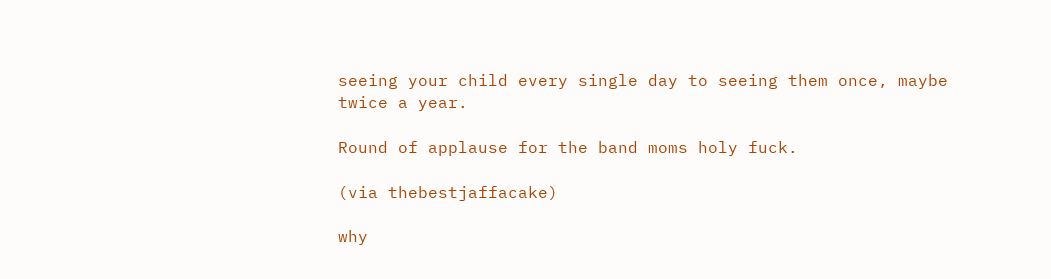seeing your child every single day to seeing them once, maybe twice a year.

Round of applause for the band moms holy fuck.

(via thebestjaffacake)

why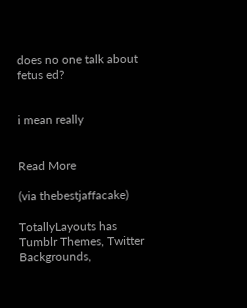does no one talk about fetus ed?


i mean really


Read More

(via thebestjaffacake)

TotallyLayouts has Tumblr Themes, Twitter Backgrounds,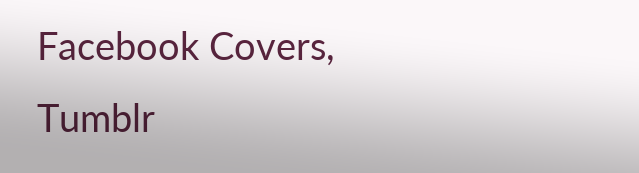Facebook Covers, Tumblr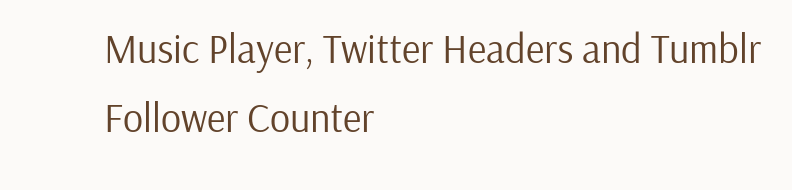Music Player, Twitter Headers and Tumblr Follower Counter